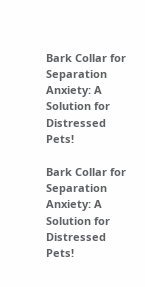Bark Collar for Separation Anxiety: A Solution for Distressed Pets!

Bark Collar for Separation Anxiety: A Solution for Distressed Pets!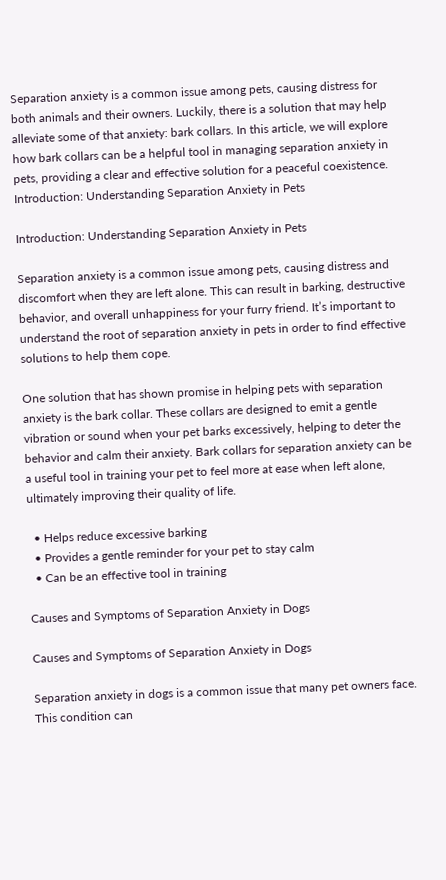Separation anxiety is a common issue among pets, causing distress for both animals and their owners. Luckily, there is a solution that may help alleviate some of that anxiety: bark collars. In this article, we will explore how bark collars can be a helpful tool in managing separation anxiety in pets, providing a clear and effective solution for a peaceful coexistence.
Introduction: Understanding Separation Anxiety in Pets

Introduction: Understanding Separation Anxiety in Pets

Separation anxiety is a common issue among pets, causing distress and discomfort when they are left alone. This can result in barking, destructive behavior, and overall unhappiness for your furry friend. It’s important to understand the root of separation anxiety in pets in order to find effective solutions to help them cope.

One solution that has shown promise in helping pets with separation anxiety is the bark collar. These collars are designed to emit a gentle vibration or sound when your pet barks excessively, helping to deter the behavior and calm their anxiety. Bark collars for separation anxiety can be a useful tool in training your pet to feel more at ease when left alone, ultimately improving their quality of life.

  • Helps reduce excessive barking
  • Provides a gentle reminder for your pet to stay calm
  • Can be an effective tool in training

Causes and Symptoms of Separation Anxiety in Dogs

Causes and Symptoms of Separation Anxiety in Dogs

Separation anxiety in dogs is a common issue that many pet owners face. This condition can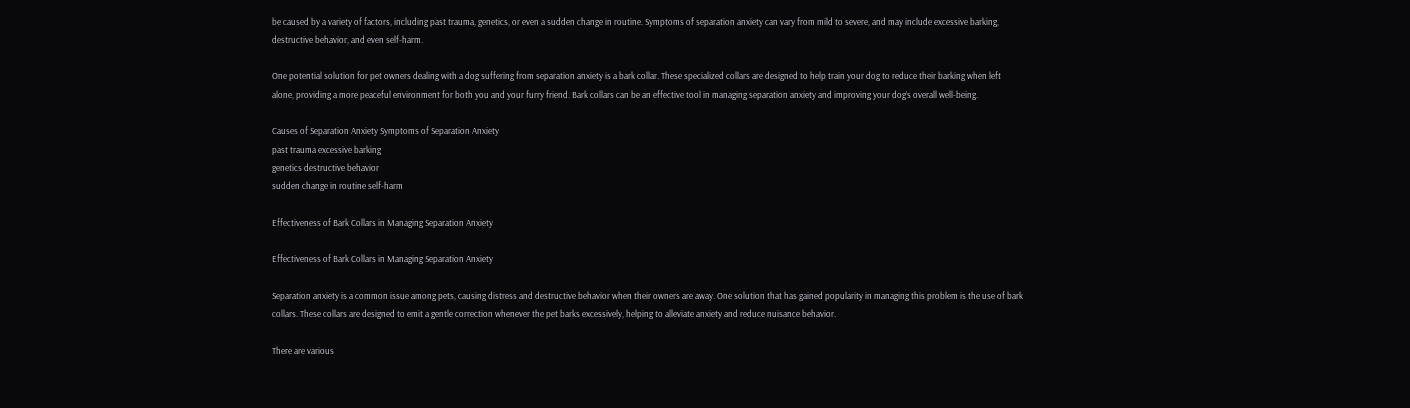be caused by a variety of factors, including past trauma, genetics, or even a sudden change in routine. Symptoms of separation anxiety can vary from mild to severe, and may include excessive barking, destructive behavior, and even self-harm.

One potential solution for pet owners dealing with a dog suffering from separation anxiety is a bark collar. These specialized collars are designed to help train your dog to reduce their barking when left alone, providing a more peaceful environment for both you and your furry friend. Bark collars can be an effective tool in managing separation anxiety and improving your dog’s overall well-being.

Causes of Separation Anxiety Symptoms of Separation Anxiety
past trauma excessive barking
genetics destructive behavior
sudden change in routine self-harm

Effectiveness of Bark Collars in Managing Separation Anxiety

Effectiveness of Bark Collars in Managing Separation Anxiety

Separation anxiety is a common issue among pets, causing distress and destructive behavior when their owners are away. One solution that has gained popularity in managing this problem is the use of bark collars. These collars are designed to emit a gentle correction whenever the pet barks excessively, helping to alleviate anxiety and reduce nuisance behavior.

There are various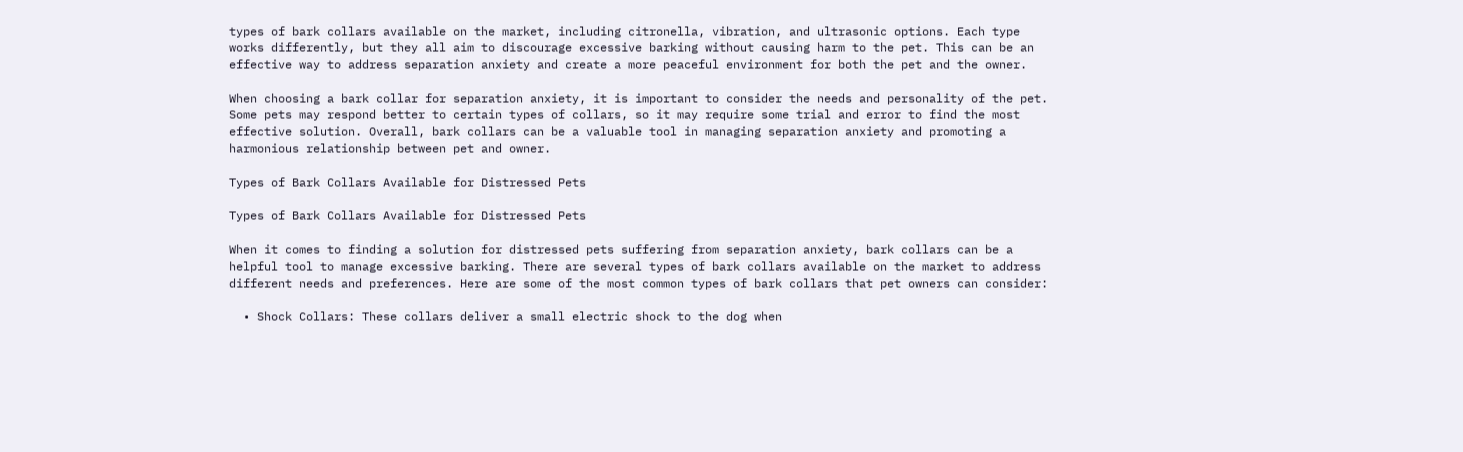types of bark collars available on the market, including citronella, vibration, and ultrasonic options. Each type works differently, but they all aim to discourage excessive barking without causing harm to the pet. This can be an effective way to address separation anxiety and create a more peaceful environment for both the pet and the owner.

When choosing a bark collar for separation anxiety, it is important to consider the needs and personality of the pet. Some pets may respond better to certain types of collars, so it may require some trial and error to find the most effective solution. Overall, bark collars can be a valuable tool in managing separation anxiety and promoting a harmonious relationship between pet and owner.

Types of Bark Collars Available for Distressed Pets

Types of Bark Collars Available for Distressed Pets

When it comes to finding a solution for distressed pets suffering from separation anxiety, bark collars can be a helpful tool to manage excessive barking. There are several types of bark collars available on the market to address different needs and preferences. Here are some of the most common types of bark collars that pet owners can consider:

  • Shock Collars: These collars deliver a small electric shock to the dog when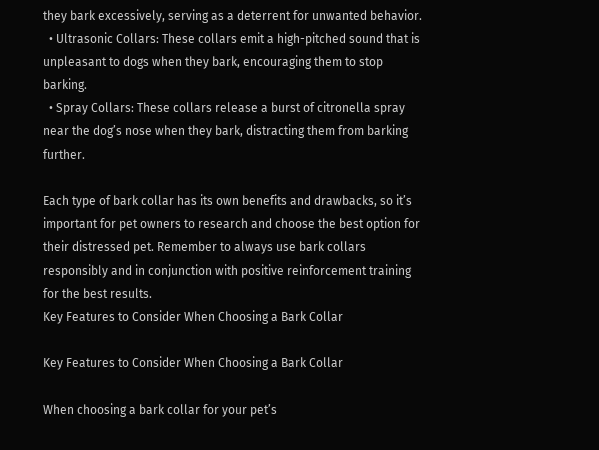they bark excessively, serving as a deterrent for unwanted behavior.
  • Ultrasonic Collars: These collars emit a high-pitched sound that is unpleasant to dogs when they bark, encouraging them to stop barking.
  • Spray Collars: These collars release a burst of citronella spray near the dog’s nose when they bark, distracting them from barking further.

Each type of bark collar has its own benefits and drawbacks, so it’s important for pet owners to research and choose the best option for their distressed pet. Remember to always use bark collars responsibly and in conjunction with positive reinforcement training for the best results.
Key Features to Consider When Choosing a Bark Collar

Key Features to Consider When Choosing a Bark Collar

When choosing a bark collar for your pet’s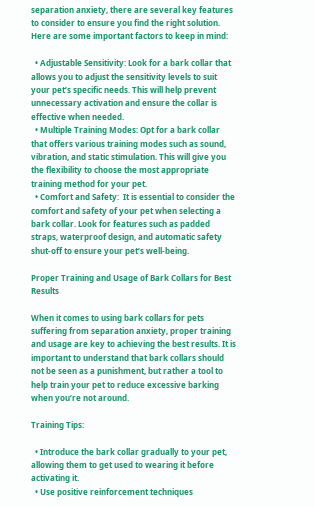separation anxiety, there are several key features to consider to ensure you find the right solution. Here are some important factors to keep in mind:

  • Adjustable Sensitivity: Look for a bark collar that allows you to adjust the sensitivity levels to suit your pet’s specific needs. This will help prevent unnecessary activation and ensure the collar is effective when needed.
  • Multiple Training Modes: Opt for a bark collar that offers various training modes such as sound, vibration, and static stimulation. This will give you the flexibility to choose the most appropriate training method for your pet.
  • Comfort and Safety:  It is essential to consider the comfort and safety of your pet when selecting a bark collar. Look for features such as padded straps, waterproof design, and automatic safety shut-off to ensure your pet’s well-being.

Proper Training and Usage of Bark Collars for Best Results

When it comes to using bark collars for pets suffering from separation anxiety, proper training and usage are key to achieving the best results. It is important to understand that bark collars should not be seen as a punishment, but rather a tool to help train your pet to reduce excessive barking when you’re not around.

Training Tips:

  • Introduce the bark collar gradually to your pet, allowing them to get used to wearing it before activating it.
  • Use positive reinforcement techniques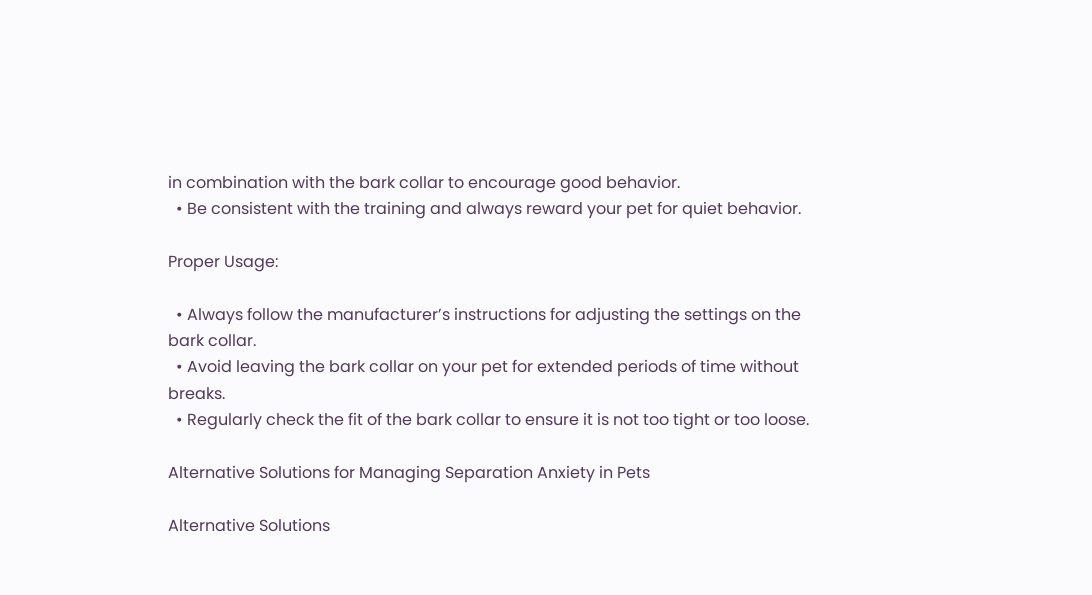in combination with the bark collar to encourage good behavior.
  • Be consistent with the training and always reward your pet for quiet behavior.

Proper Usage:

  • Always follow the manufacturer’s instructions for adjusting the settings on the bark collar.
  • Avoid leaving the bark collar on your pet for extended periods of time without breaks.
  • Regularly check the fit of the bark collar to ensure it is not too tight or too loose.

Alternative Solutions for Managing Separation Anxiety in Pets

Alternative Solutions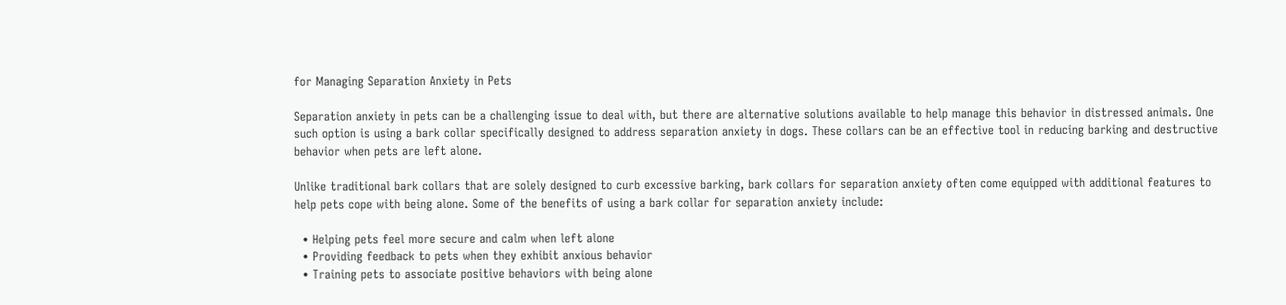for Managing Separation Anxiety in Pets

Separation anxiety in pets can be a challenging issue to deal with, but there are alternative solutions available to help manage this behavior in distressed animals. One such option is using a bark collar specifically designed to address separation anxiety in dogs. These collars can be an effective tool in reducing barking and destructive behavior when pets are left alone.

Unlike traditional bark collars that are solely designed to curb excessive barking, bark collars for separation anxiety often come equipped with additional features to help pets cope with being alone. Some of the benefits of using a bark collar for separation anxiety include:

  • Helping pets feel more secure and calm when left alone
  • Providing feedback to pets when they exhibit anxious behavior
  • Training pets to associate positive behaviors with being alone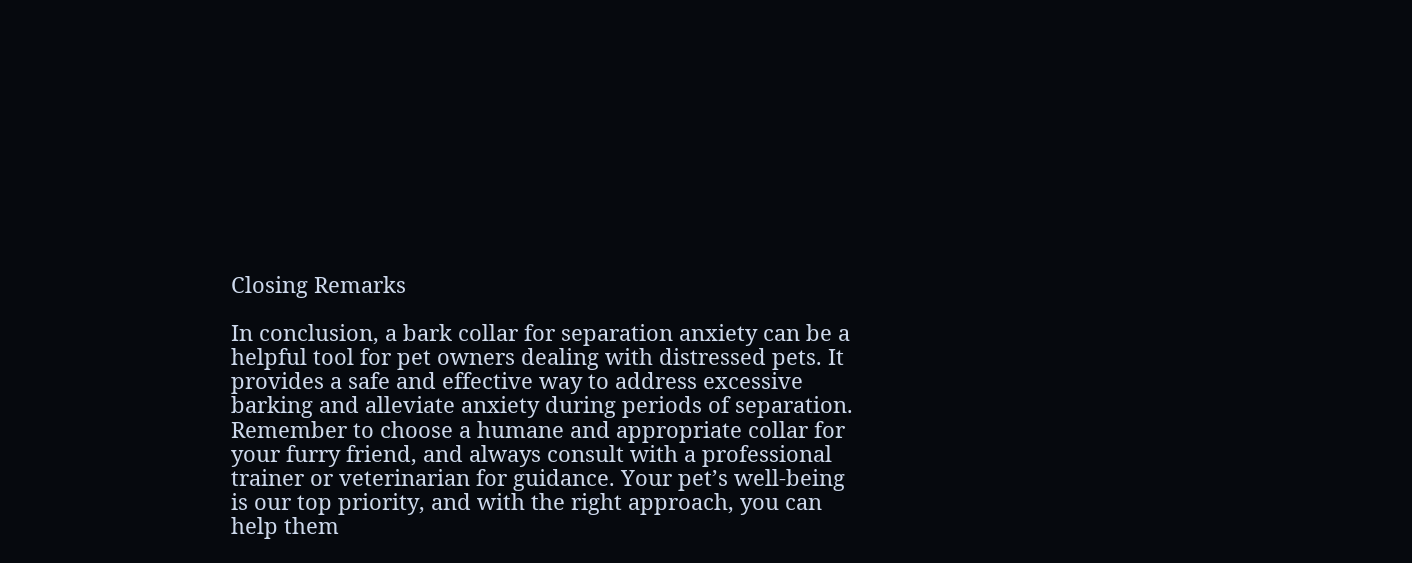Closing Remarks

In conclusion, a bark collar for separation anxiety can be a helpful tool for pet owners dealing with distressed pets. It provides a safe and effective way to address excessive barking and alleviate anxiety during periods of separation. Remember to choose a humane and appropriate collar for your furry friend, and always consult with a professional trainer or veterinarian for guidance. Your pet’s well-being is our top priority, and with the right approach, you can help them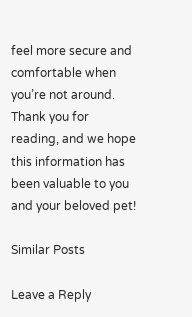feel more secure and comfortable when you’re not around. Thank you for reading, and we hope this information has been valuable to you and your beloved pet!

Similar Posts

Leave a Reply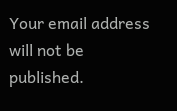Your email address will not be published.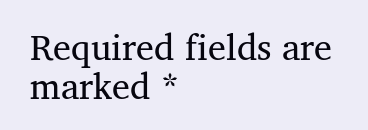Required fields are marked *